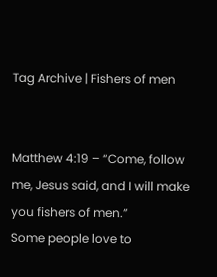Tag Archive | Fishers of men


Matthew 4:19 – “Come, follow me, Jesus said, and I will make you fishers of men.”
Some people love to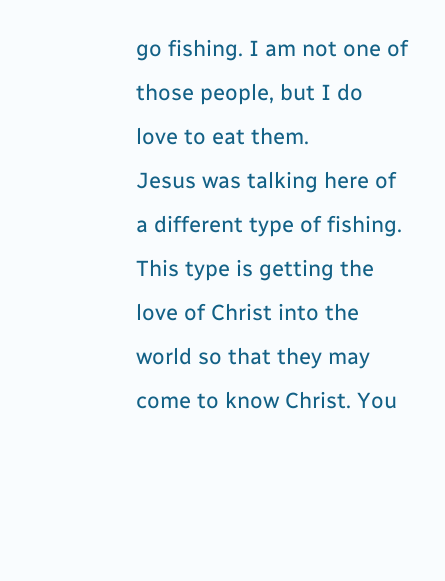go fishing. I am not one of those people, but I do love to eat them.
Jesus was talking here of a different type of fishing. This type is getting the love of Christ into the world so that they may come to know Christ. You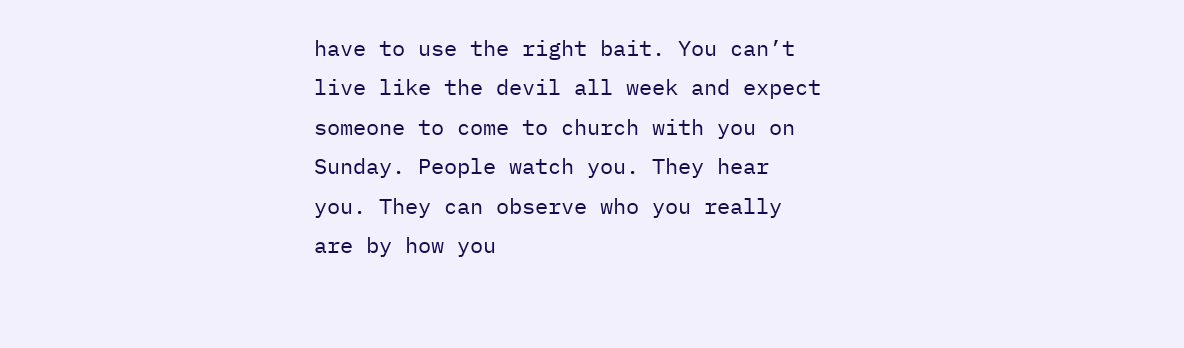have to use the right bait. You can’t live like the devil all week and expect someone to come to church with you on Sunday. People watch you. They hear you. They can observe who you really are by how you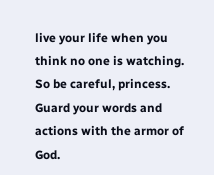live your life when you think no one is watching.
So be careful, princess. Guard your words and actions with the armor of God.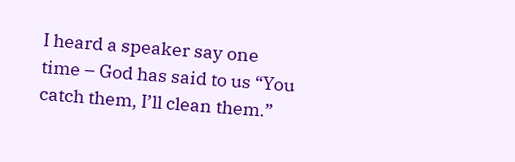I heard a speaker say one time – God has said to us “You catch them, I’ll clean them.”